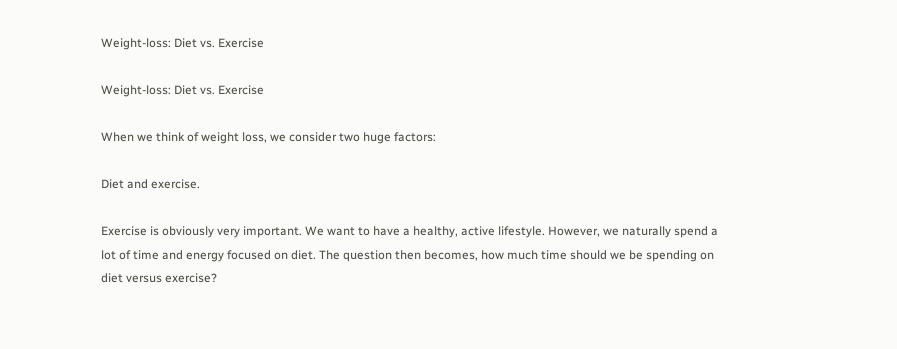Weight-loss: Diet vs. Exercise

Weight-loss: Diet vs. Exercise

When we think of weight loss, we consider two huge factors:

Diet and exercise.

Exercise is obviously very important. We want to have a healthy, active lifestyle. However, we naturally spend a lot of time and energy focused on diet. The question then becomes, how much time should we be spending on diet versus exercise?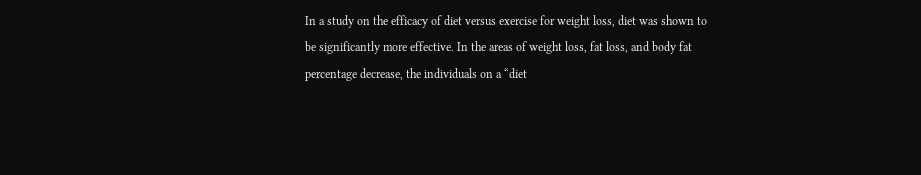In a study on the efficacy of diet versus exercise for weight loss, diet was shown to be significantly more effective. In the areas of weight loss, fat loss, and body fat percentage decrease, the individuals on a “diet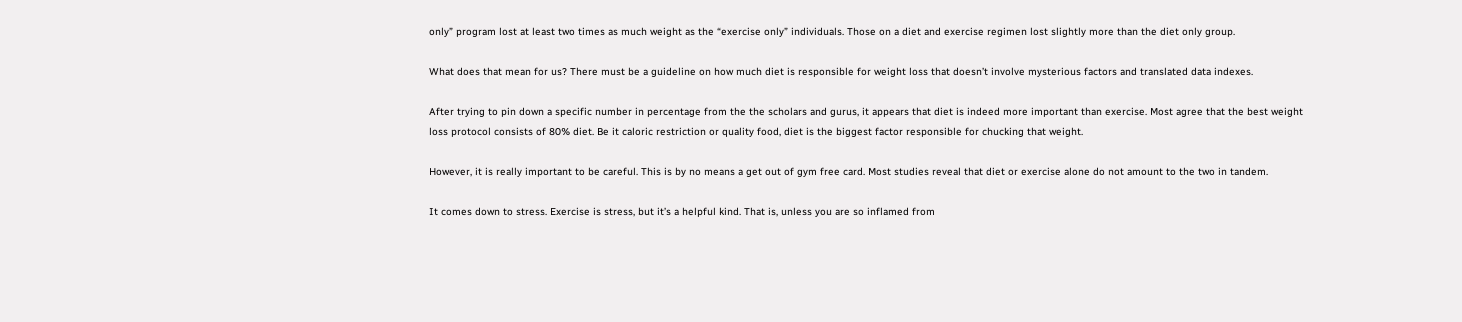only” program lost at least two times as much weight as the “exercise only” individuals. Those on a diet and exercise regimen lost slightly more than the diet only group.

What does that mean for us? There must be a guideline on how much diet is responsible for weight loss that doesn’t involve mysterious factors and translated data indexes.

After trying to pin down a specific number in percentage from the the scholars and gurus, it appears that diet is indeed more important than exercise. Most agree that the best weight loss protocol consists of 80% diet. Be it caloric restriction or quality food, diet is the biggest factor responsible for chucking that weight.

However, it is really important to be careful. This is by no means a get out of gym free card. Most studies reveal that diet or exercise alone do not amount to the two in tandem.

It comes down to stress. Exercise is stress, but it’s a helpful kind. That is, unless you are so inflamed from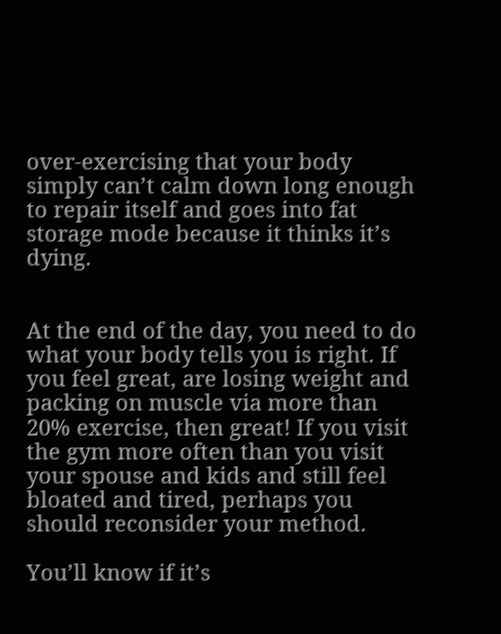over-exercising that your body simply can’t calm down long enough to repair itself and goes into fat storage mode because it thinks it’s dying.


At the end of the day, you need to do what your body tells you is right. If you feel great, are losing weight and packing on muscle via more than 20% exercise, then great! If you visit the gym more often than you visit your spouse and kids and still feel bloated and tired, perhaps you should reconsider your method.

You’ll know if it’s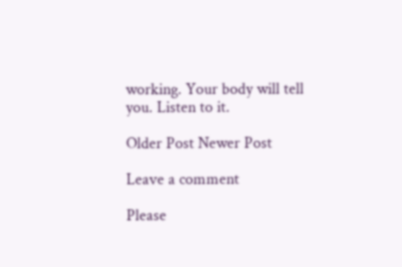working. Your body will tell you. Listen to it.

Older Post Newer Post

Leave a comment

Please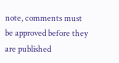note, comments must be approved before they are published